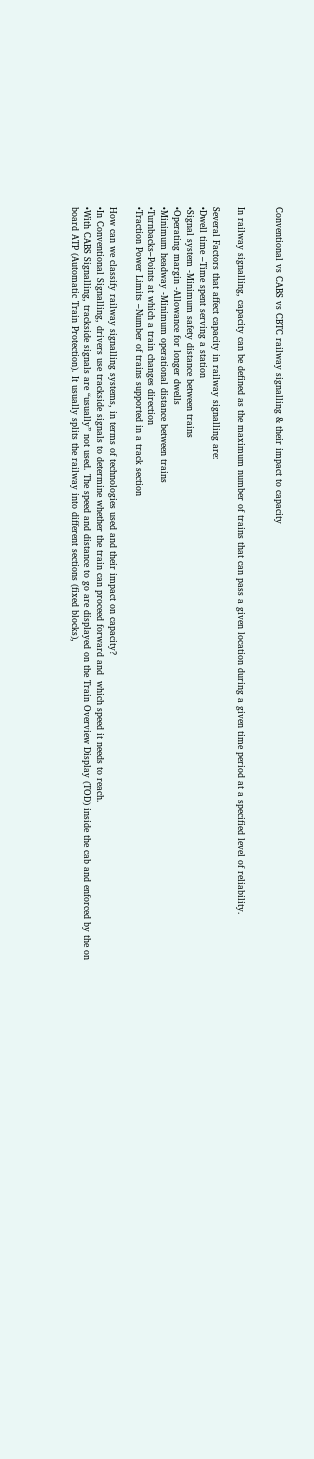Conventional vs CABS vs CBTC railway signalling & their impact to capacity


In railway signalling, capacity can be defined as the maximum number of trains that can pass a given location during a given time period at a specified level of reliability.

Several Factors that affect capacity in railway signalling are:
•Dwell time –Time spent serving a station
•Signal system -Minimum safety distance between trains
•Operating margin -Allowance for longer dwells
•Minimum headway -Minimum operational distance between trains
•Turnbacks–Points at which a train changes direction
•Traction Power Limits –Number of trains supported in a track section

How can we classify railway signalling systems, in terms of technologies used and their impact on capacity?
•In Conventional Signalling, drivers use trackside signals to determine whether the train can proceed forward and  which speed it needs to reach.
•With CABS Signalling, trackside signals are “usually” not used. The speed and distance to go are displayed on the Train Overview Display (TOD) inside the cab and enforced by the on board ATP (Automatic Train Protection). It usually splits the railway into different sections (fixed blocks),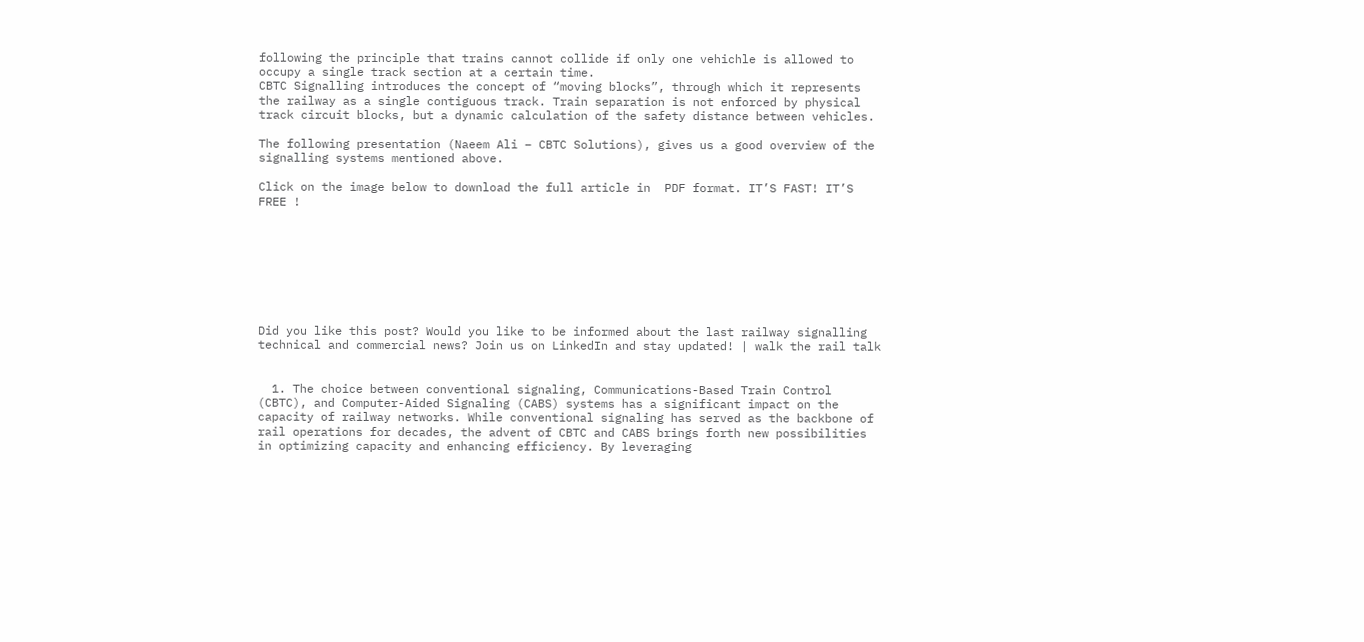following the principle that trains cannot collide if only one vehichle is allowed to occupy a single track section at a certain time.
CBTC Signalling introduces the concept of “moving blocks”, through which it represents the railway as a single contiguous track. Train separation is not enforced by physical track circuit blocks, but a dynamic calculation of the safety distance between vehicles.

The following presentation (Naeem Ali – CBTC Solutions), gives us a good overview of the signalling systems mentioned above.

Click on the image below to download the full article in  PDF format. IT’S FAST! IT’S FREE !








Did you like this post? Would you like to be informed about the last railway signalling technical and commercial news? Join us on LinkedIn and stay updated! | walk the rail talk


  1. The choice between conventional signaling, Communications-Based Train Control (CBTC), and Computer-Aided Signaling (CABS) systems has a significant impact on the capacity of railway networks. While conventional signaling has served as the backbone of rail operations for decades, the advent of CBTC and CABS brings forth new possibilities in optimizing capacity and enhancing efficiency. By leveraging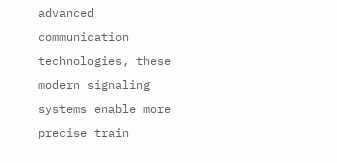advanced communication technologies, these modern signaling systems enable more precise train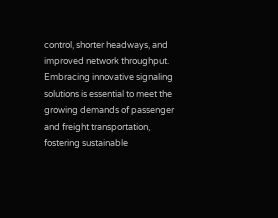control, shorter headways, and improved network throughput. Embracing innovative signaling solutions is essential to meet the growing demands of passenger and freight transportation, fostering sustainable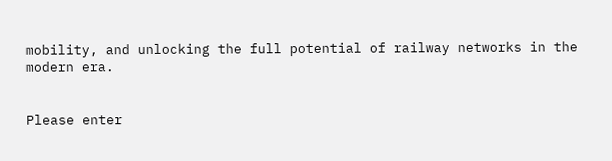mobility, and unlocking the full potential of railway networks in the modern era.


Please enter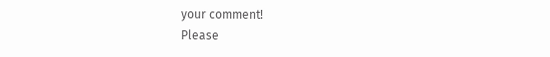your comment!
Please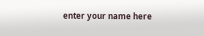enter your name here